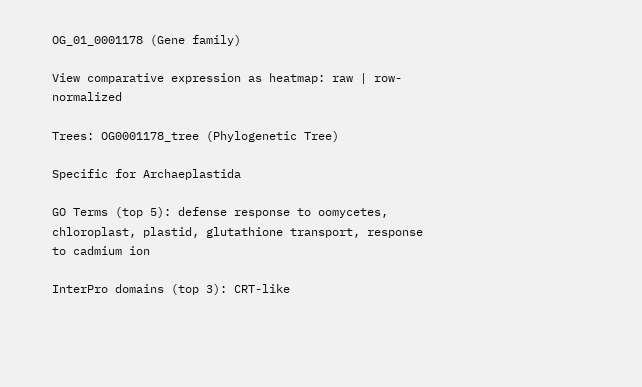OG_01_0001178 (Gene family)

View comparative expression as heatmap: raw | row-normalized

Trees: OG0001178_tree (Phylogenetic Tree)

Specific for Archaeplastida

GO Terms (top 5): defense response to oomycetes, chloroplast, plastid, glutathione transport, response to cadmium ion

InterPro domains (top 3): CRT-like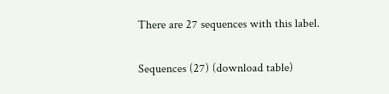There are 27 sequences with this label.

Sequences (27) (download table)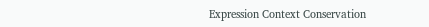Expression Context Conservation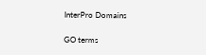InterPro Domains

GO terms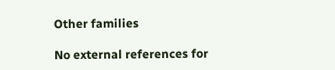Other families

No external references for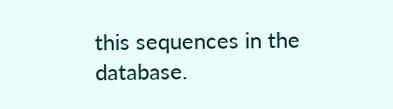this sequences in the database.